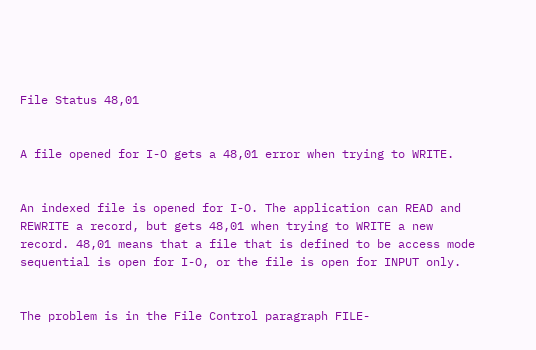File Status 48,01


A file opened for I-O gets a 48,01 error when trying to WRITE.


An indexed file is opened for I-O. The application can READ and REWRITE a record, but gets 48,01 when trying to WRITE a new record. 48,01 means that a file that is defined to be access mode sequential is open for I-O, or the file is open for INPUT only.


The problem is in the File Control paragraph FILE-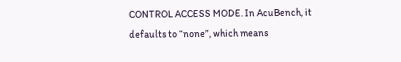CONTROL ACCESS MODE. In AcuBench, it defaults to “none”, which means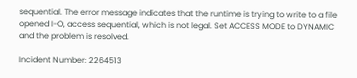sequential. The error message indicates that the runtime is trying to write to a file opened I-O, access sequential, which is not legal. Set ACCESS MODE to DYNAMIC and the problem is resolved.

Incident Number: 2264513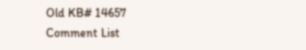Old KB# 14657
Comment List